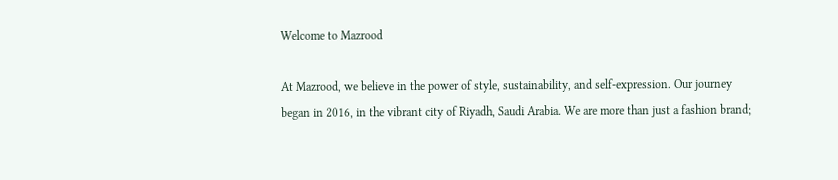Welcome to Mazrood

At Mazrood, we believe in the power of style, sustainability, and self-expression. Our journey began in 2016, in the vibrant city of Riyadh, Saudi Arabia. We are more than just a fashion brand;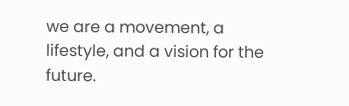we are a movement, a lifestyle, and a vision for the future.